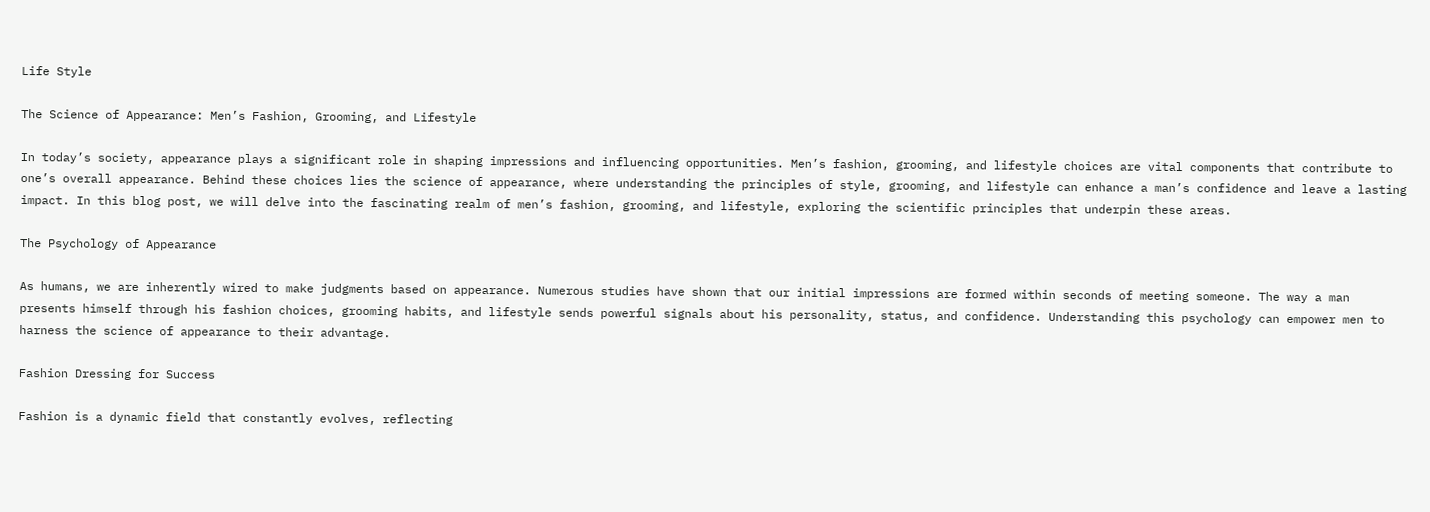Life Style

The Science of Appearance: Men’s Fashion, Grooming, and Lifestyle

In today’s society, appearance plays a significant role in shaping impressions and influencing opportunities. Men’s fashion, grooming, and lifestyle choices are vital components that contribute to one’s overall appearance. Behind these choices lies the science of appearance, where understanding the principles of style, grooming, and lifestyle can enhance a man’s confidence and leave a lasting impact. In this blog post, we will delve into the fascinating realm of men’s fashion, grooming, and lifestyle, exploring the scientific principles that underpin these areas.

The Psychology of Appearance

As humans, we are inherently wired to make judgments based on appearance. Numerous studies have shown that our initial impressions are formed within seconds of meeting someone. The way a man presents himself through his fashion choices, grooming habits, and lifestyle sends powerful signals about his personality, status, and confidence. Understanding this psychology can empower men to harness the science of appearance to their advantage.

Fashion Dressing for Success

Fashion is a dynamic field that constantly evolves, reflecting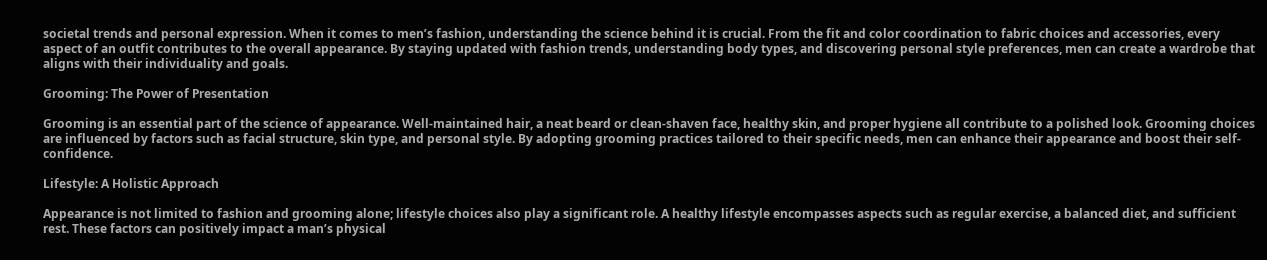societal trends and personal expression. When it comes to men’s fashion, understanding the science behind it is crucial. From the fit and color coordination to fabric choices and accessories, every aspect of an outfit contributes to the overall appearance. By staying updated with fashion trends, understanding body types, and discovering personal style preferences, men can create a wardrobe that aligns with their individuality and goals.

Grooming: The Power of Presentation

Grooming is an essential part of the science of appearance. Well-maintained hair, a neat beard or clean-shaven face, healthy skin, and proper hygiene all contribute to a polished look. Grooming choices are influenced by factors such as facial structure, skin type, and personal style. By adopting grooming practices tailored to their specific needs, men can enhance their appearance and boost their self-confidence.

Lifestyle: A Holistic Approach

Appearance is not limited to fashion and grooming alone; lifestyle choices also play a significant role. A healthy lifestyle encompasses aspects such as regular exercise, a balanced diet, and sufficient rest. These factors can positively impact a man’s physical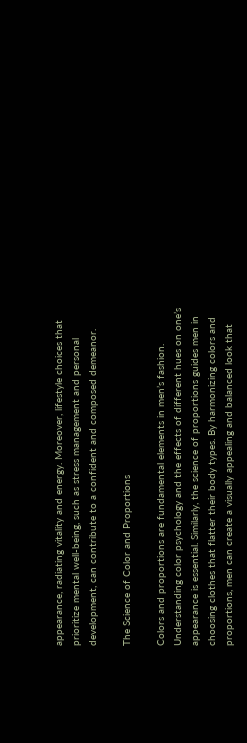appearance, radiating vitality and energy. Moreover, lifestyle choices that prioritize mental well-being, such as stress management and personal development, can contribute to a confident and composed demeanor.

The Science of Color and Proportions

Colors and proportions are fundamental elements in men’s fashion. Understanding color psychology and the effects of different hues on one’s appearance is essential. Similarly, the science of proportions guides men in choosing clothes that flatter their body types. By harmonizing colors and proportions, men can create a visually appealing and balanced look that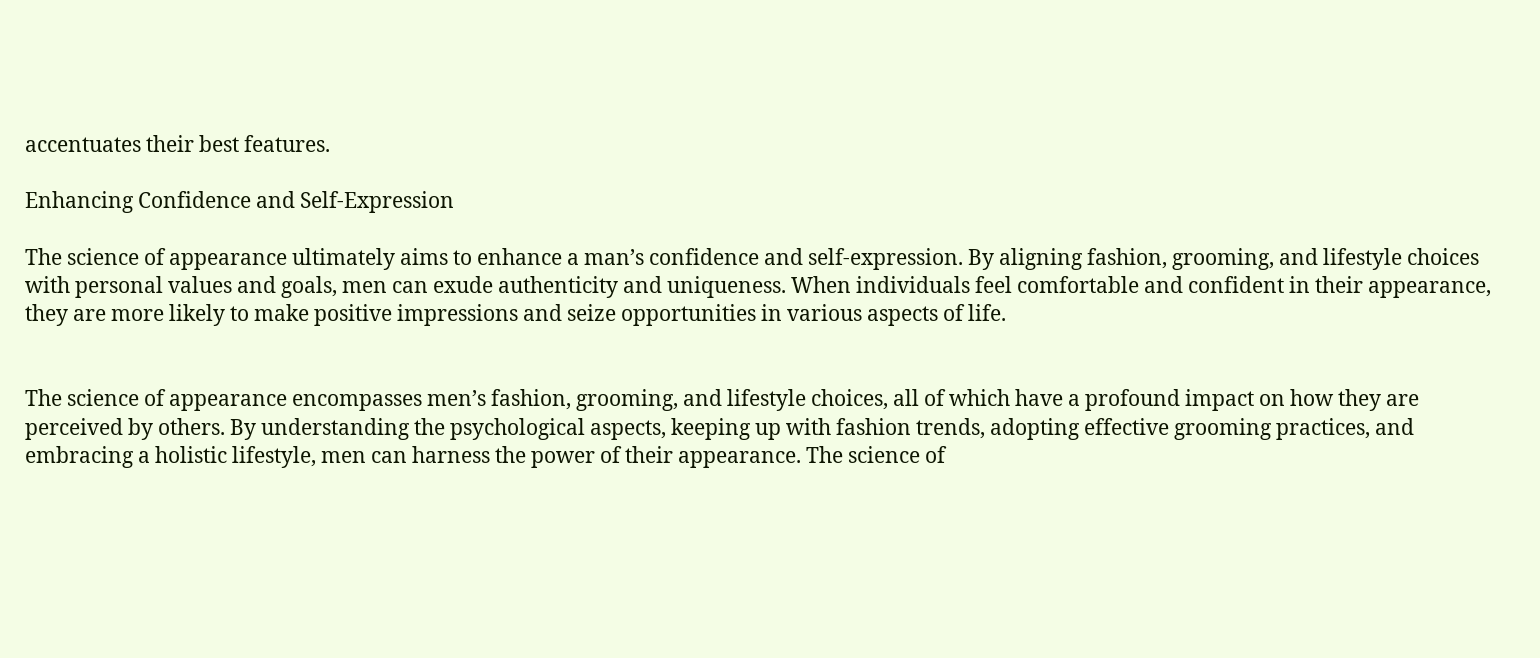accentuates their best features.

Enhancing Confidence and Self-Expression

The science of appearance ultimately aims to enhance a man’s confidence and self-expression. By aligning fashion, grooming, and lifestyle choices with personal values and goals, men can exude authenticity and uniqueness. When individuals feel comfortable and confident in their appearance, they are more likely to make positive impressions and seize opportunities in various aspects of life.


The science of appearance encompasses men’s fashion, grooming, and lifestyle choices, all of which have a profound impact on how they are perceived by others. By understanding the psychological aspects, keeping up with fashion trends, adopting effective grooming practices, and embracing a holistic lifestyle, men can harness the power of their appearance. The science of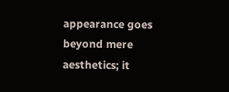appearance goes beyond mere aesthetics; it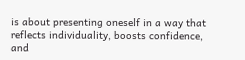is about presenting oneself in a way that reflects individuality, boosts confidence, and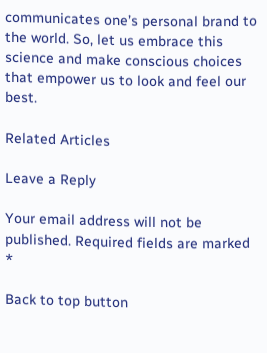communicates one’s personal brand to the world. So, let us embrace this science and make conscious choices that empower us to look and feel our best.

Related Articles

Leave a Reply

Your email address will not be published. Required fields are marked *

Back to top button